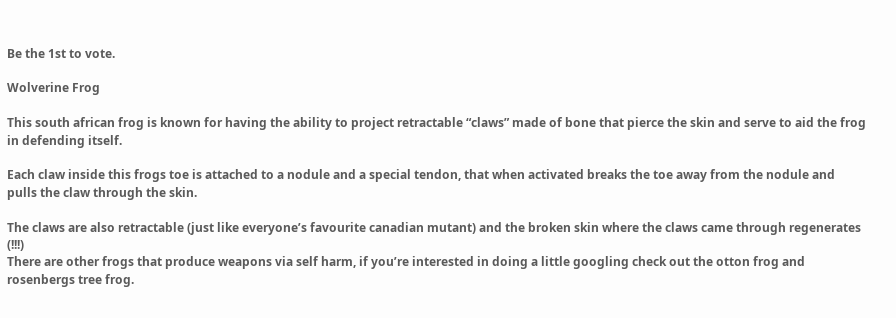Be the 1st to vote.

Wolverine Frog

This south african frog is known for having the ability to project retractable “claws” made of bone that pierce the skin and serve to aid the frog in defending itself.

Each claw inside this frogs toe is attached to a nodule and a special tendon, that when activated breaks the toe away from the nodule and pulls the claw through the skin.

The claws are also retractable (just like everyone’s favourite canadian mutant) and the broken skin where the claws came through regenerates (!!!)
There are other frogs that produce weapons via self harm, if you’re interested in doing a little googling check out the otton frog and rosenbergs tree frog.